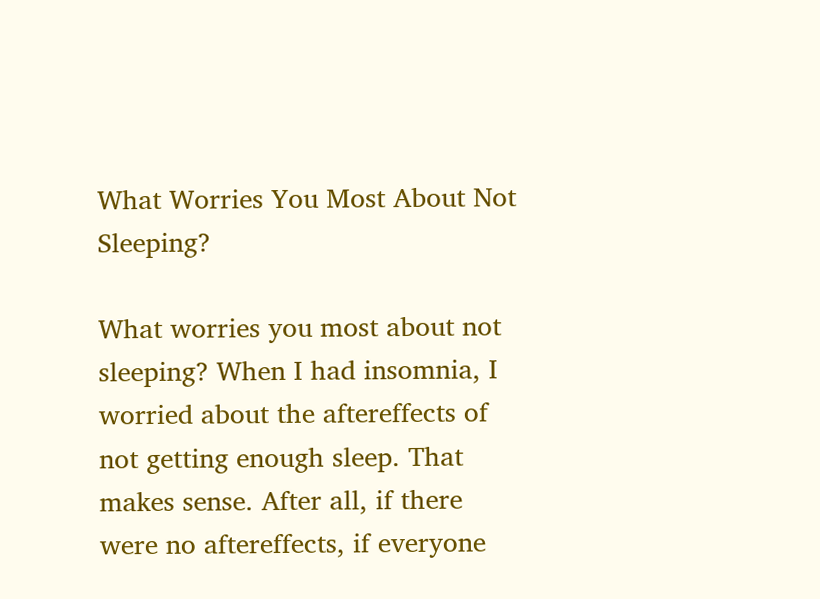What Worries You Most About Not Sleeping?

What worries you most about not sleeping? When I had insomnia, I worried about the aftereffects of not getting enough sleep. That makes sense. After all, if there were no aftereffects, if everyone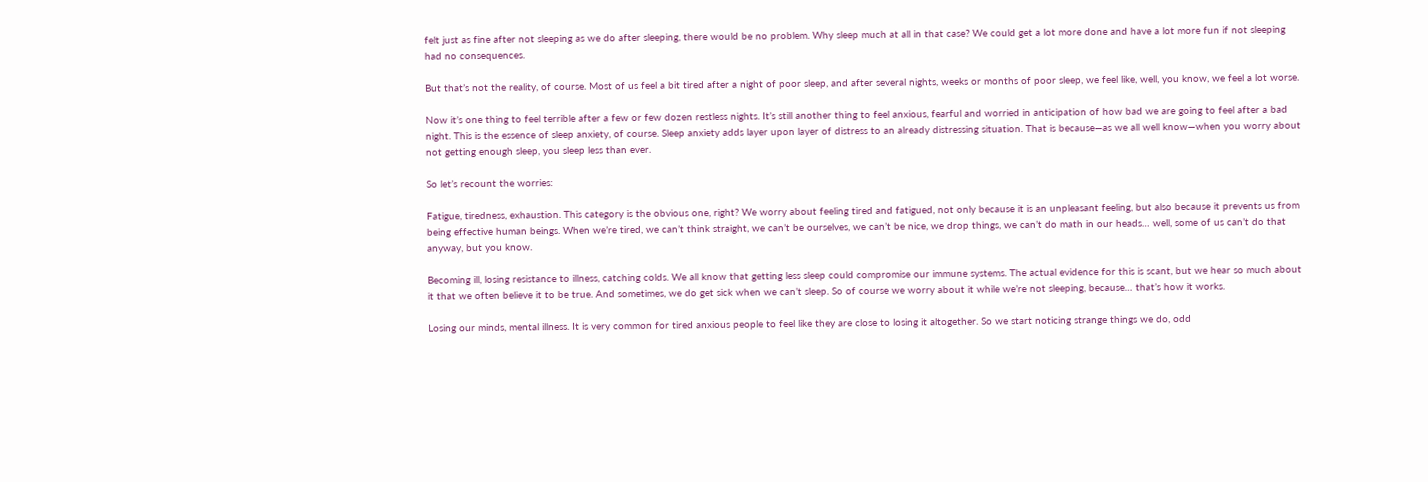felt just as fine after not sleeping as we do after sleeping, there would be no problem. Why sleep much at all in that case? We could get a lot more done and have a lot more fun if not sleeping had no consequences.

But that’s not the reality, of course. Most of us feel a bit tired after a night of poor sleep, and after several nights, weeks or months of poor sleep, we feel like, well, you know, we feel a lot worse.

Now it’s one thing to feel terrible after a few or few dozen restless nights. It’s still another thing to feel anxious, fearful and worried in anticipation of how bad we are going to feel after a bad night. This is the essence of sleep anxiety, of course. Sleep anxiety adds layer upon layer of distress to an already distressing situation. That is because—as we all well know—when you worry about not getting enough sleep, you sleep less than ever.

So let’s recount the worries:

Fatigue, tiredness, exhaustion. This category is the obvious one, right? We worry about feeling tired and fatigued, not only because it is an unpleasant feeling, but also because it prevents us from being effective human beings. When we’re tired, we can’t think straight, we can’t be ourselves, we can’t be nice, we drop things, we can’t do math in our heads… well, some of us can’t do that anyway, but you know.

Becoming ill, losing resistance to illness, catching colds. We all know that getting less sleep could compromise our immune systems. The actual evidence for this is scant, but we hear so much about it that we often believe it to be true. And sometimes, we do get sick when we can’t sleep. So of course we worry about it while we’re not sleeping, because… that’s how it works.

Losing our minds, mental illness. It is very common for tired anxious people to feel like they are close to losing it altogether. So we start noticing strange things we do, odd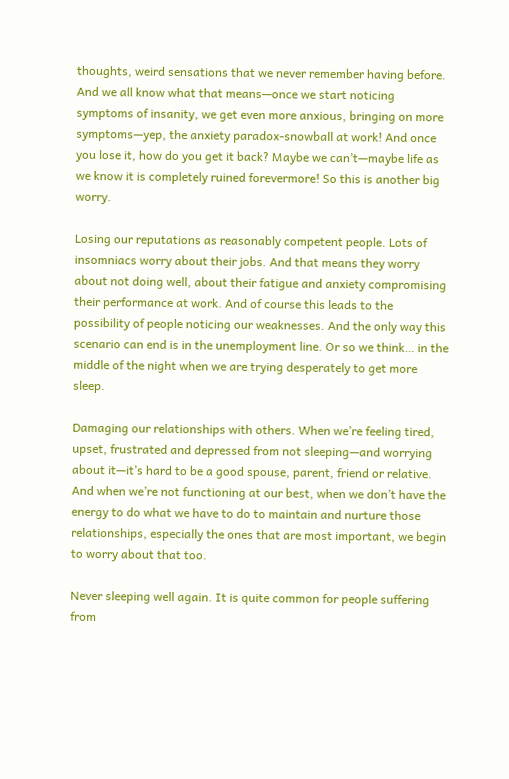thoughts, weird sensations that we never remember having before. And we all know what that means—once we start noticing symptoms of insanity, we get even more anxious, bringing on more symptoms—yep, the anxiety paradox-snowball at work! And once you lose it, how do you get it back? Maybe we can’t—maybe life as we know it is completely ruined forevermore! So this is another big worry.

Losing our reputations as reasonably competent people. Lots of insomniacs worry about their jobs. And that means they worry about not doing well, about their fatigue and anxiety compromising their performance at work. And of course this leads to the possibility of people noticing our weaknesses. And the only way this scenario can end is in the unemployment line. Or so we think… in the middle of the night when we are trying desperately to get more sleep.

Damaging our relationships with others. When we’re feeling tired, upset, frustrated and depressed from not sleeping—and worrying about it—it’s hard to be a good spouse, parent, friend or relative. And when we’re not functioning at our best, when we don’t have the energy to do what we have to do to maintain and nurture those relationships, especially the ones that are most important, we begin to worry about that too.

Never sleeping well again. It is quite common for people suffering from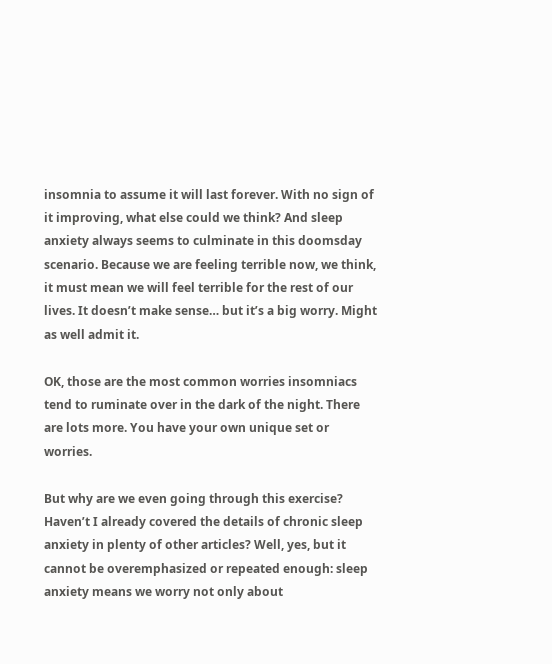insomnia to assume it will last forever. With no sign of it improving, what else could we think? And sleep anxiety always seems to culminate in this doomsday scenario. Because we are feeling terrible now, we think, it must mean we will feel terrible for the rest of our lives. It doesn’t make sense… but it’s a big worry. Might as well admit it.

OK, those are the most common worries insomniacs tend to ruminate over in the dark of the night. There are lots more. You have your own unique set or worries.

But why are we even going through this exercise? Haven’t I already covered the details of chronic sleep anxiety in plenty of other articles? Well, yes, but it cannot be overemphasized or repeated enough: sleep anxiety means we worry not only about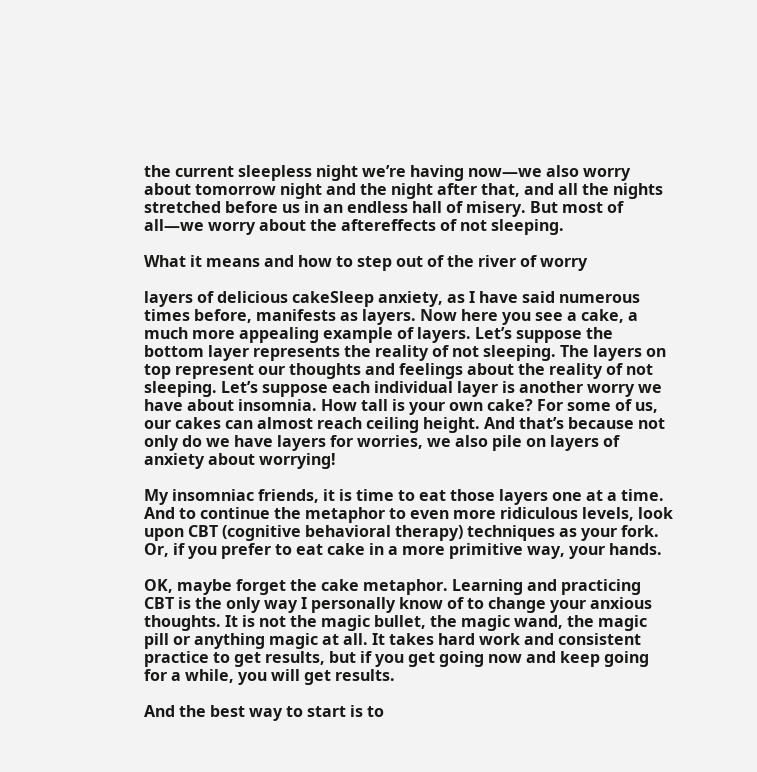the current sleepless night we’re having now—we also worry about tomorrow night and the night after that, and all the nights stretched before us in an endless hall of misery. But most of all—we worry about the aftereffects of not sleeping.

What it means and how to step out of the river of worry

layers of delicious cakeSleep anxiety, as I have said numerous times before, manifests as layers. Now here you see a cake, a much more appealing example of layers. Let’s suppose the bottom layer represents the reality of not sleeping. The layers on top represent our thoughts and feelings about the reality of not sleeping. Let’s suppose each individual layer is another worry we have about insomnia. How tall is your own cake? For some of us, our cakes can almost reach ceiling height. And that’s because not only do we have layers for worries, we also pile on layers of anxiety about worrying!

My insomniac friends, it is time to eat those layers one at a time. And to continue the metaphor to even more ridiculous levels, look upon CBT (cognitive behavioral therapy) techniques as your fork. Or, if you prefer to eat cake in a more primitive way, your hands.

OK, maybe forget the cake metaphor. Learning and practicing CBT is the only way I personally know of to change your anxious thoughts. It is not the magic bullet, the magic wand, the magic pill or anything magic at all. It takes hard work and consistent practice to get results, but if you get going now and keep going for a while, you will get results.

And the best way to start is to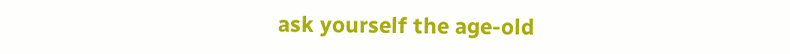ask yourself the age-old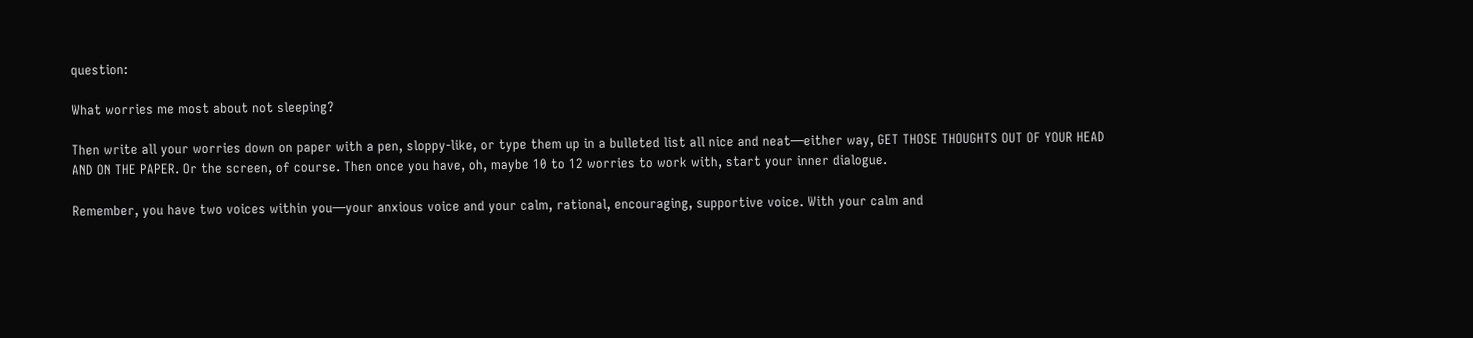question:

What worries me most about not sleeping?

Then write all your worries down on paper with a pen, sloppy-like, or type them up in a bulleted list all nice and neat—either way, GET THOSE THOUGHTS OUT OF YOUR HEAD AND ON THE PAPER. Or the screen, of course. Then once you have, oh, maybe 10 to 12 worries to work with, start your inner dialogue.

Remember, you have two voices within you—your anxious voice and your calm, rational, encouraging, supportive voice. With your calm and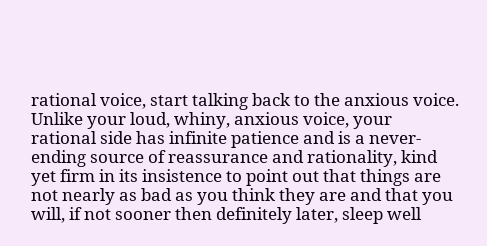rational voice, start talking back to the anxious voice. Unlike your loud, whiny, anxious voice, your rational side has infinite patience and is a never-ending source of reassurance and rationality, kind yet firm in its insistence to point out that things are not nearly as bad as you think they are and that you will, if not sooner then definitely later, sleep well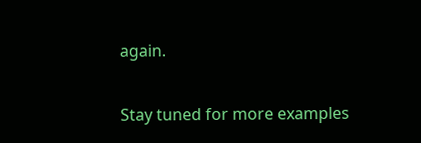again.

Stay tuned for more examples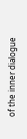of the inner dialogue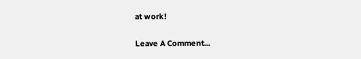at work!

Leave A Comment...